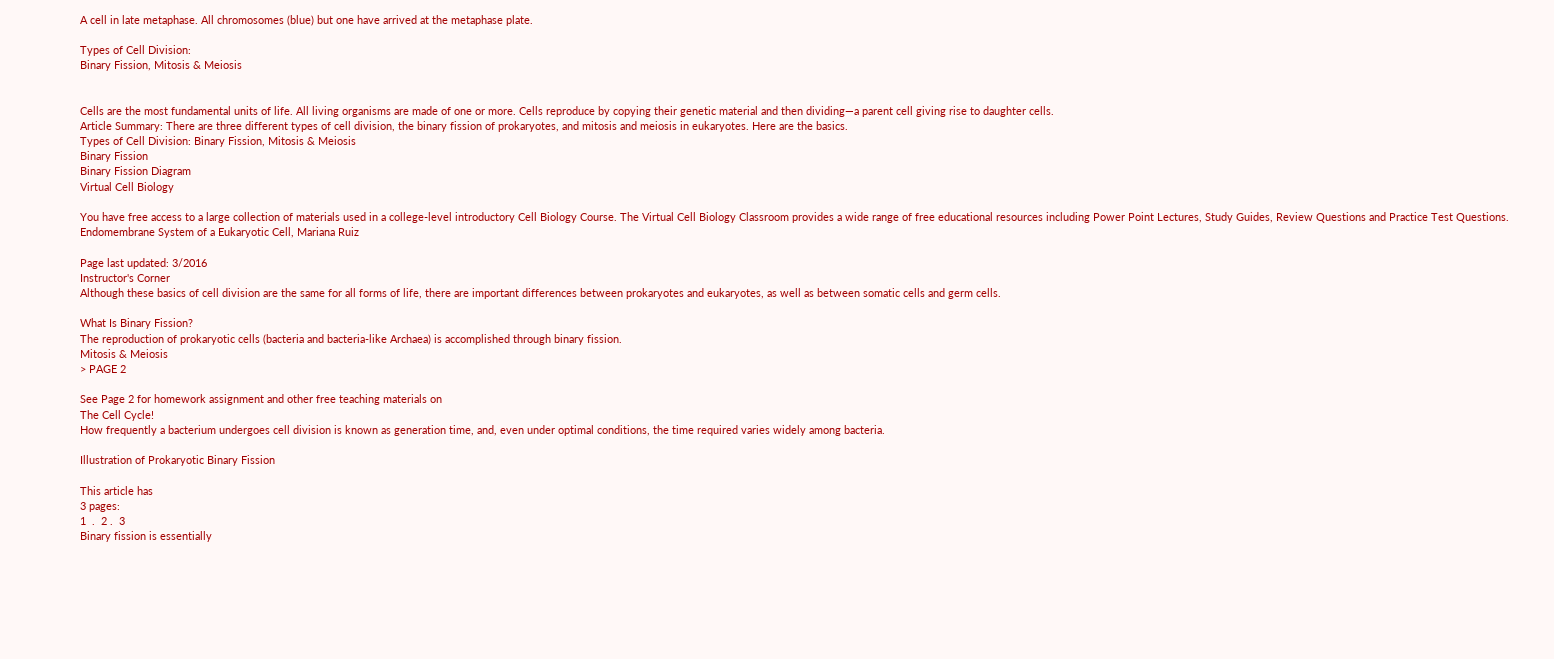A cell in late metaphase. All chromosomes (blue) but one have arrived at the metaphase plate.

Types of Cell Division:
Binary Fission, Mitosis & Meiosis


Cells are the most fundamental units of life. All living organisms are made of one or more. Cells reproduce by copying their genetic material and then dividing—a parent cell giving rise to daughter cells.
Article Summary: There are three different types of cell division, the binary fission of prokaryotes, and mitosis and meiosis in eukaryotes. Here are the basics.
Types of Cell Division: Binary Fission, Mitosis & Meiosis
Binary Fission
Binary Fission Diagram
Virtual Cell Biology

You have free access to a large collection of materials used in a college-level introductory Cell Biology Course. The Virtual Cell Biology Classroom provides a wide range of free educational resources including Power Point Lectures, Study Guides, Review Questions and Practice Test Questions.
Endomembrane System of a Eukaryotic Cell, Mariana Ruiz

Page last updated: 3/2016
Instructor's Corner
Although these basics of cell division are the same for all forms of life, there are important differences between prokaryotes and eukaryotes, as well as between somatic cells and germ cells.

What Is Binary Fission?
The reproduction of prokaryotic cells (bacteria and bacteria-like Archaea) is accomplished through binary fission.
Mitosis & Meiosis
> PAGE 2

See Page 2 for homework assignment and other free teaching materials on
The Cell Cycle!
How frequently a bacterium undergoes cell division is known as generation time, and, even under optimal conditions, the time required varies widely among bacteria.

Illustration of Prokaryotic Binary Fission

This article has
3 pages:
1  .  2 .  3
Binary fission is essentially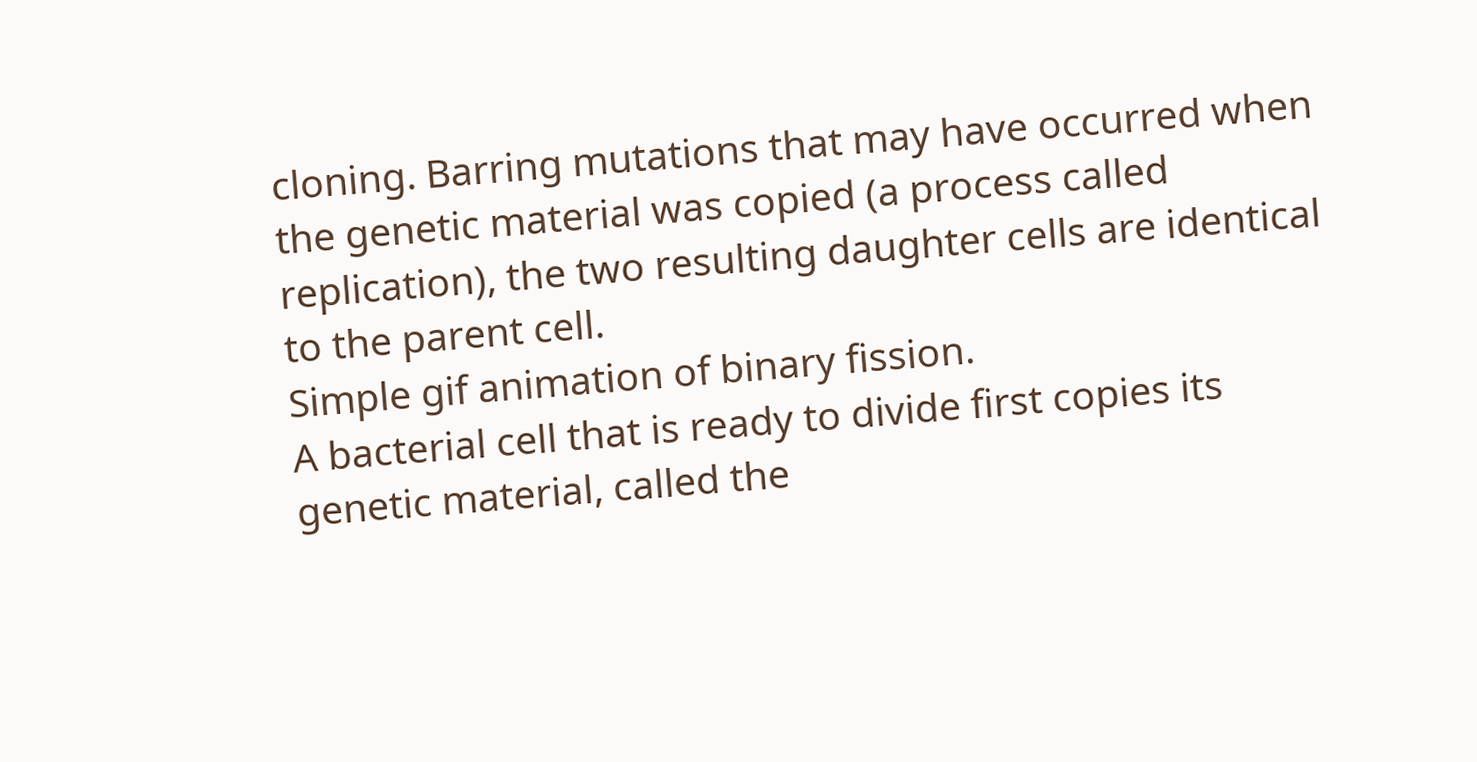cloning. Barring mutations that may have occurred when the genetic material was copied (a process called replication), the two resulting daughter cells are identical to the parent cell.
Simple gif animation of binary fission.
A bacterial cell that is ready to divide first copies its genetic material, called the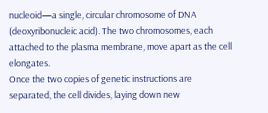nucleoid—a single, circular chromosome of DNA
(deoxyribonucleic acid). The two chromosomes, each attached to the plasma membrane, move apart as the cell elongates.
Once the two copies of genetic instructions are separated, the cell divides, laying down new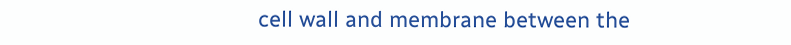cell wall and membrane between the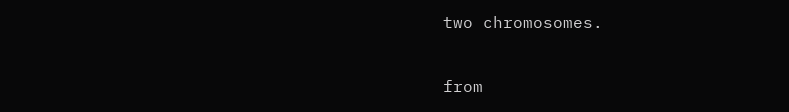two chromosomes.

from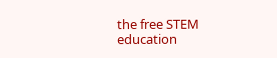the free STEM
education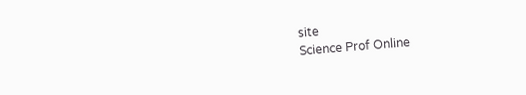site
Science Prof Online